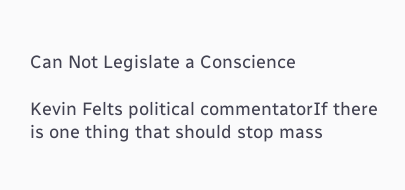Can Not Legislate a Conscience

Kevin Felts political commentatorIf there is one thing that should stop mass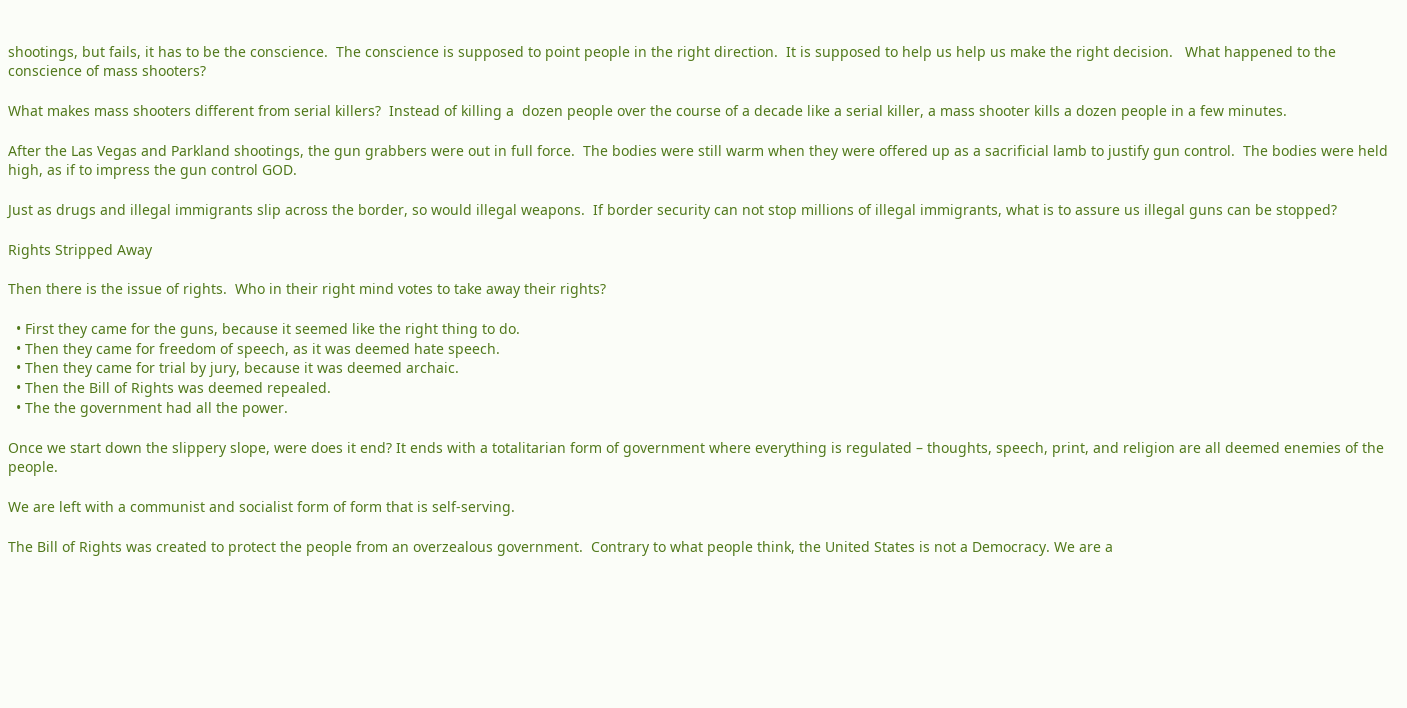shootings, but fails, it has to be the conscience.  The conscience is supposed to point people in the right direction.  It is supposed to help us help us make the right decision.   What happened to the conscience of mass shooters?

What makes mass shooters different from serial killers?  Instead of killing a  dozen people over the course of a decade like a serial killer, a mass shooter kills a dozen people in a few minutes.

After the Las Vegas and Parkland shootings, the gun grabbers were out in full force.  The bodies were still warm when they were offered up as a sacrificial lamb to justify gun control.  The bodies were held high, as if to impress the gun control GOD.

Just as drugs and illegal immigrants slip across the border, so would illegal weapons.  If border security can not stop millions of illegal immigrants, what is to assure us illegal guns can be stopped?

Rights Stripped Away

Then there is the issue of rights.  Who in their right mind votes to take away their rights?

  • First they came for the guns, because it seemed like the right thing to do.
  • Then they came for freedom of speech, as it was deemed hate speech.
  • Then they came for trial by jury, because it was deemed archaic.
  • Then the Bill of Rights was deemed repealed.
  • The the government had all the power.

Once we start down the slippery slope, were does it end? It ends with a totalitarian form of government where everything is regulated – thoughts, speech, print, and religion are all deemed enemies of the people.

We are left with a communist and socialist form of form that is self-serving.

The Bill of Rights was created to protect the people from an overzealous government.  Contrary to what people think, the United States is not a Democracy. We are a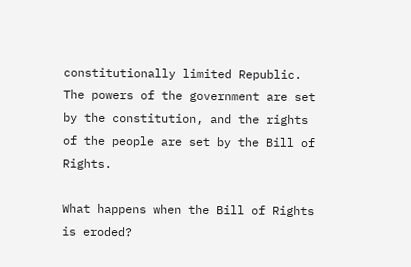constitutionally limited Republic.  The powers of the government are set by the constitution, and the rights of the people are set by the Bill of Rights.

What happens when the Bill of Rights is eroded?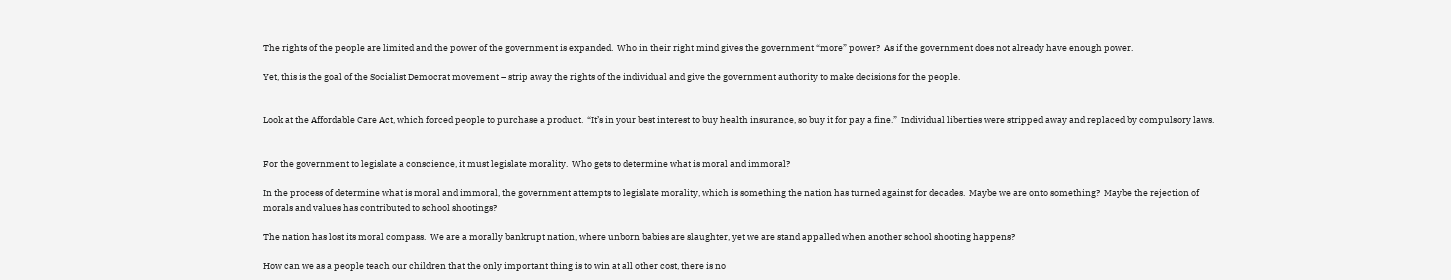The rights of the people are limited and the power of the government is expanded.  Who in their right mind gives the government “more” power?  As if the government does not already have enough power.

Yet, this is the goal of the Socialist Democrat movement – strip away the rights of the individual and give the government authority to make decisions for the people.


Look at the Affordable Care Act, which forced people to purchase a product.  “It’s in your best interest to buy health insurance, so buy it for pay a fine.”  Individual liberties were stripped away and replaced by compulsory laws.


For the government to legislate a conscience, it must legislate morality.  Who gets to determine what is moral and immoral?

In the process of determine what is moral and immoral, the government attempts to legislate morality, which is something the nation has turned against for decades.  Maybe we are onto something?  Maybe the rejection of morals and values has contributed to school shootings?

The nation has lost its moral compass.  We are a morally bankrupt nation, where unborn babies are slaughter, yet we are stand appalled when another school shooting happens?

How can we as a people teach our children that the only important thing is to win at all other cost, there is no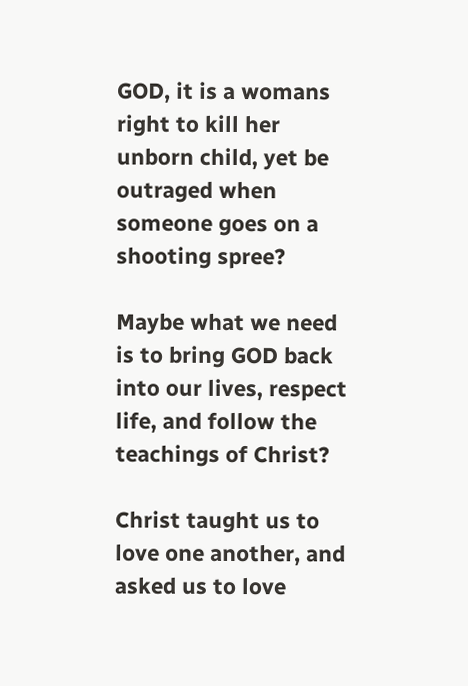GOD, it is a womans right to kill her unborn child, yet be outraged when someone goes on a shooting spree?

Maybe what we need is to bring GOD back into our lives, respect life, and follow the teachings of Christ?

Christ taught us to love one another, and asked us to love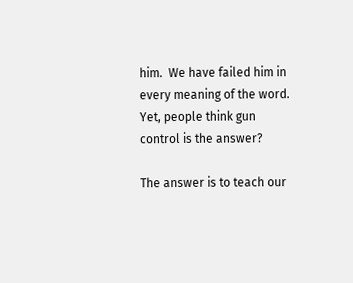him.  We have failed him in every meaning of the word.  Yet, people think gun control is the answer?

The answer is to teach our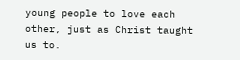young people to love each other, just as Christ taught us to.